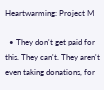Heartwarming: Project M

  • They don't get paid for this. They can't. They aren't even taking donations, for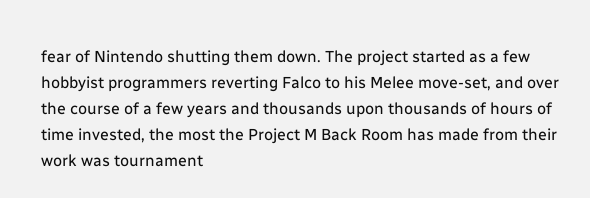fear of Nintendo shutting them down. The project started as a few hobbyist programmers reverting Falco to his Melee move-set, and over the course of a few years and thousands upon thousands of hours of time invested, the most the Project M Back Room has made from their work was tournament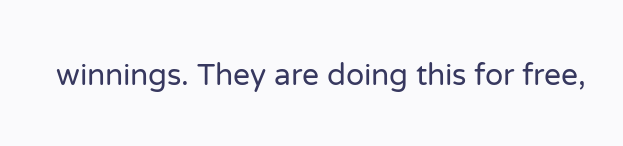winnings. They are doing this for free,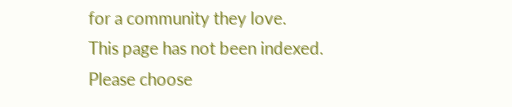for a community they love.
This page has not been indexed. Please choose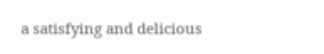a satisfying and delicious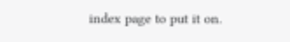index page to put it on.